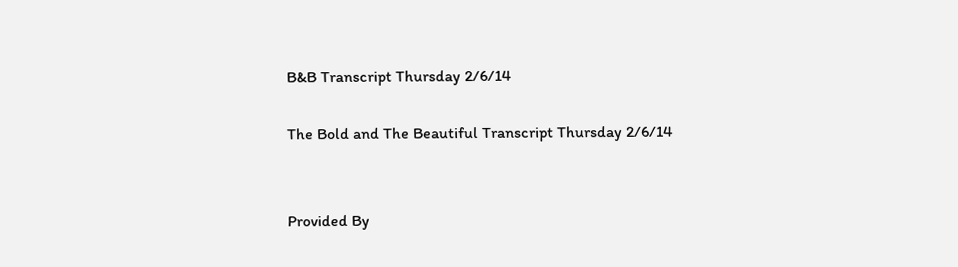B&B Transcript Thursday 2/6/14

The Bold and The Beautiful Transcript Thursday 2/6/14


Provided By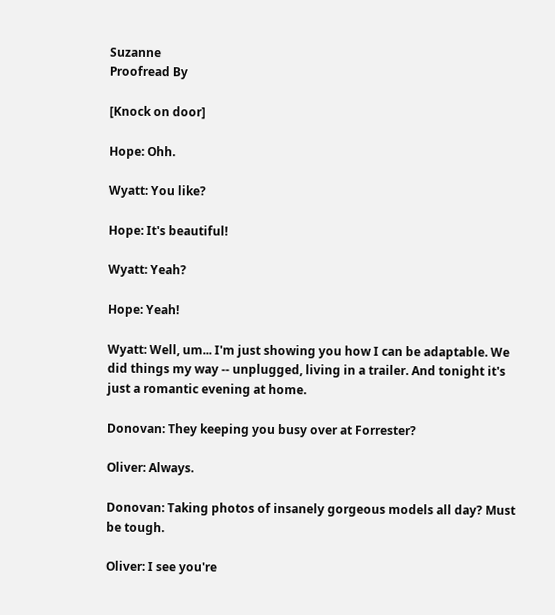Suzanne
Proofread By

[Knock on door]

Hope: Ohh.

Wyatt: You like?

Hope: It's beautiful!

Wyatt: Yeah?

Hope: Yeah!

Wyatt: Well, um... I'm just showing you how I can be adaptable. We did things my way -- unplugged, living in a trailer. And tonight it's just a romantic evening at home.

Donovan: They keeping you busy over at Forrester?

Oliver: Always.

Donovan: Taking photos of insanely gorgeous models all day? Must be tough.

Oliver: I see you're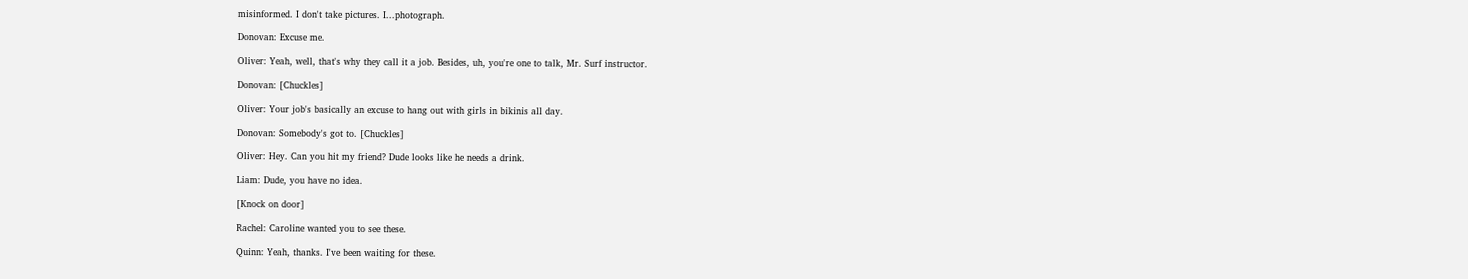misinformed. I don't take pictures. I...photograph.

Donovan: Excuse me.

Oliver: Yeah, well, that's why they call it a job. Besides, uh, you're one to talk, Mr. Surf instructor.

Donovan: [Chuckles]

Oliver: Your job's basically an excuse to hang out with girls in bikinis all day.

Donovan: Somebody's got to. [Chuckles]

Oliver: Hey. Can you hit my friend? Dude looks like he needs a drink.

Liam: Dude, you have no idea.

[Knock on door]

Rachel: Caroline wanted you to see these.

Quinn: Yeah, thanks. I've been waiting for these.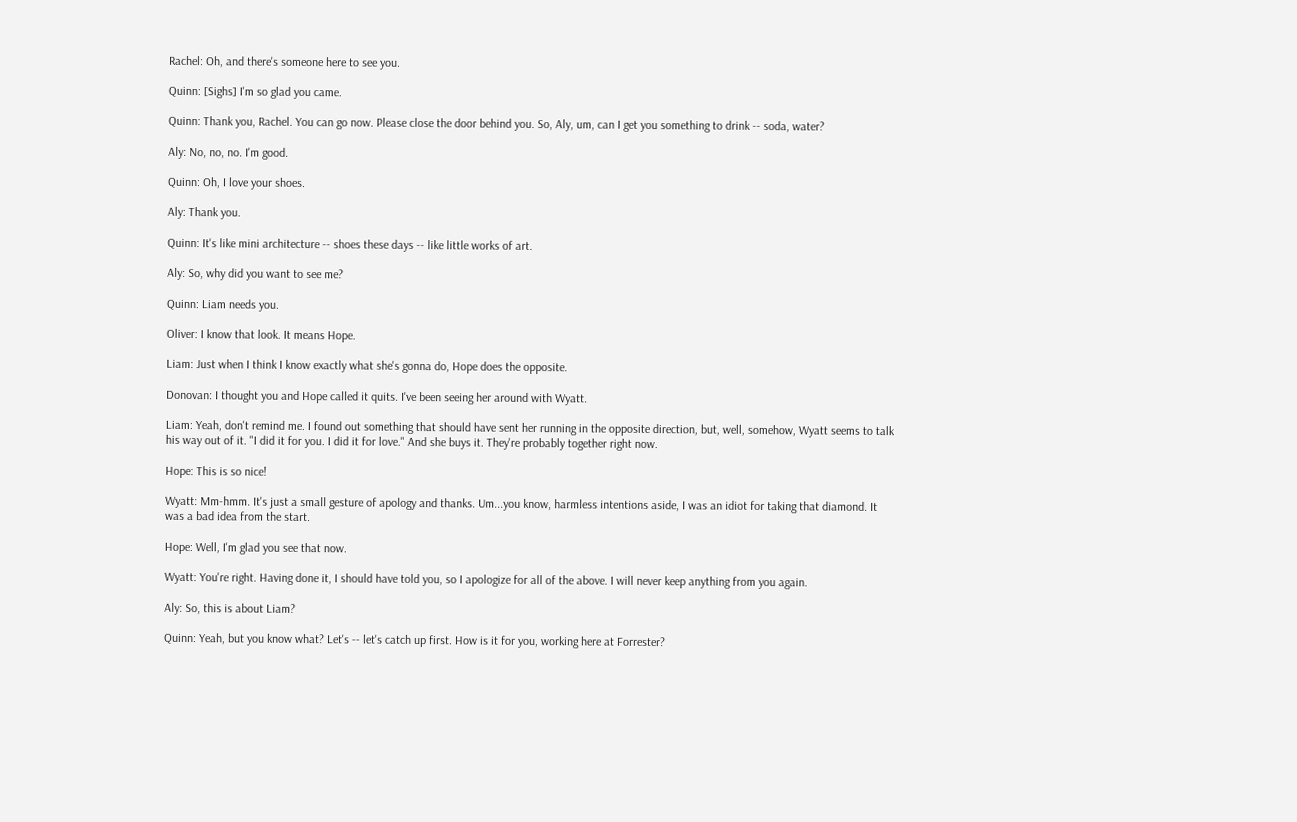Rachel: Oh, and there's someone here to see you.

Quinn: [Sighs] I'm so glad you came.

Quinn: Thank you, Rachel. You can go now. Please close the door behind you. So, Aly, um, can I get you something to drink -- soda, water?

Aly: No, no, no. I'm good.

Quinn: Oh, I love your shoes.

Aly: Thank you.

Quinn: It's like mini architecture -- shoes these days -- like little works of art.

Aly: So, why did you want to see me?

Quinn: Liam needs you.

Oliver: I know that look. It means Hope.

Liam: Just when I think I know exactly what she's gonna do, Hope does the opposite.

Donovan: I thought you and Hope called it quits. I've been seeing her around with Wyatt.

Liam: Yeah, don't remind me. I found out something that should have sent her running in the opposite direction, but, well, somehow, Wyatt seems to talk his way out of it. "I did it for you. I did it for love." And she buys it. They're probably together right now.

Hope: This is so nice!

Wyatt: Mm-hmm. It's just a small gesture of apology and thanks. Um...you know, harmless intentions aside, I was an idiot for taking that diamond. It was a bad idea from the start.

Hope: Well, I'm glad you see that now.

Wyatt: You're right. Having done it, I should have told you, so I apologize for all of the above. I will never keep anything from you again.

Aly: So, this is about Liam?

Quinn: Yeah, but you know what? Let's -- let's catch up first. How is it for you, working here at Forrester?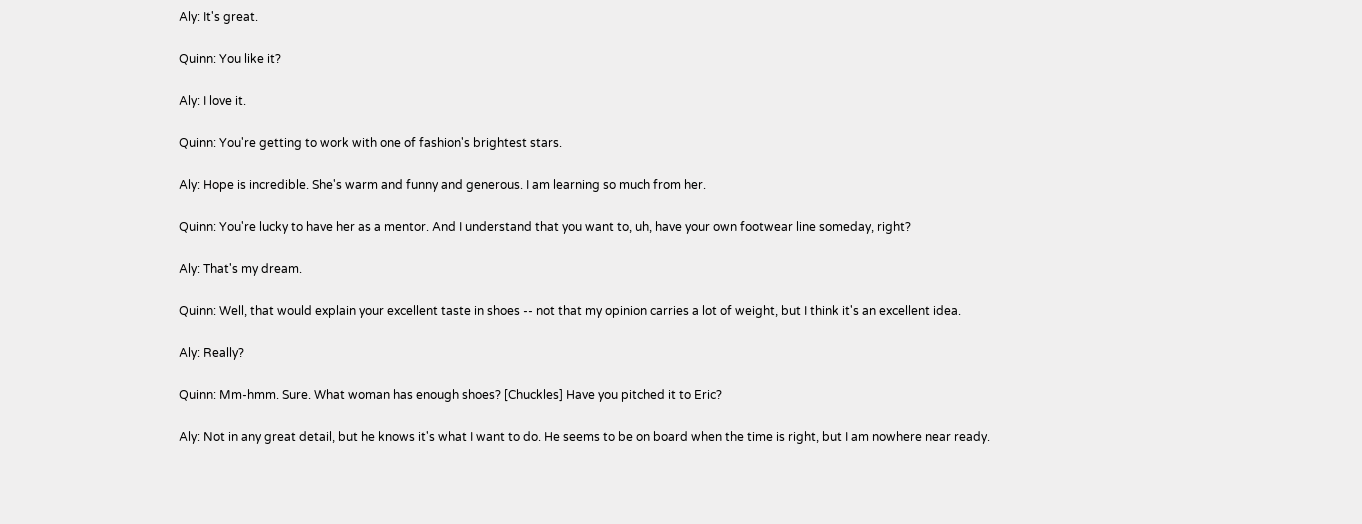Aly: It's great.

Quinn: You like it?

Aly: I love it.

Quinn: You're getting to work with one of fashion's brightest stars.

Aly: Hope is incredible. She's warm and funny and generous. I am learning so much from her.

Quinn: You're lucky to have her as a mentor. And I understand that you want to, uh, have your own footwear line someday, right?

Aly: That's my dream.

Quinn: Well, that would explain your excellent taste in shoes -- not that my opinion carries a lot of weight, but I think it's an excellent idea.

Aly: Really?

Quinn: Mm-hmm. Sure. What woman has enough shoes? [Chuckles] Have you pitched it to Eric?

Aly: Not in any great detail, but he knows it's what I want to do. He seems to be on board when the time is right, but I am nowhere near ready.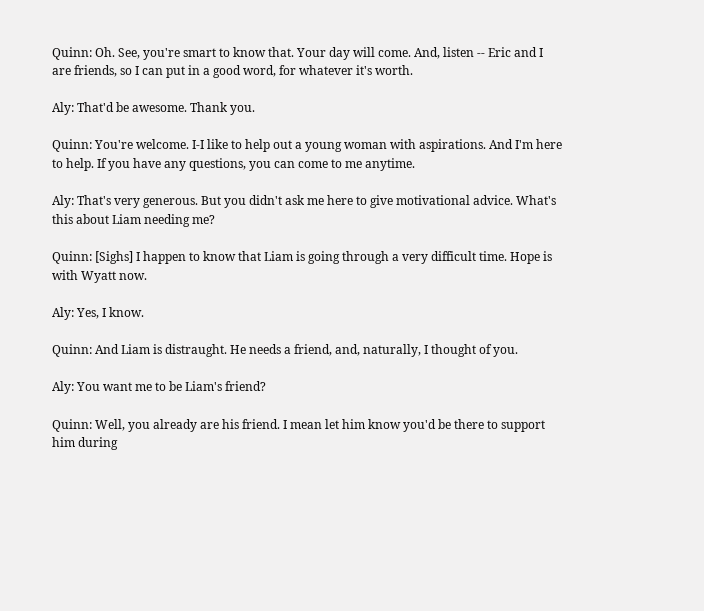Quinn: Oh. See, you're smart to know that. Your day will come. And, listen -- Eric and I are friends, so I can put in a good word, for whatever it's worth.

Aly: That'd be awesome. Thank you.

Quinn: You're welcome. I-I like to help out a young woman with aspirations. And I'm here to help. If you have any questions, you can come to me anytime.

Aly: That's very generous. But you didn't ask me here to give motivational advice. What's this about Liam needing me?

Quinn: [Sighs] I happen to know that Liam is going through a very difficult time. Hope is with Wyatt now.

Aly: Yes, I know.

Quinn: And Liam is distraught. He needs a friend, and, naturally, I thought of you.

Aly: You want me to be Liam's friend?

Quinn: Well, you already are his friend. I mean let him know you'd be there to support him during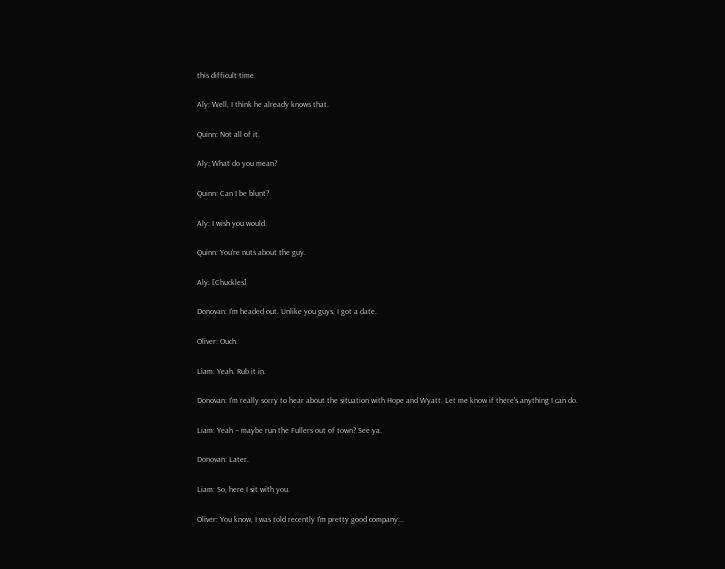this difficult time.

Aly: Well, I think he already knows that.

Quinn: Not all of it.

Aly: What do you mean?

Quinn: Can I be blunt?

Aly: I wish you would.

Quinn: You're nuts about the guy.

Aly: [Chuckles]

Donovan: I'm headed out. Unlike you guys, I got a date.

Oliver: Ouch.

Liam: Yeah. Rub it in.

Donovan: I'm really sorry to hear about the situation with Hope and Wyatt. Let me know if there's anything I can do.

Liam: Yeah -- maybe run the Fullers out of town? See ya.

Donovan: Later.

Liam: So, here I sit with you.

Oliver: You know, I was told recently I'm pretty good company...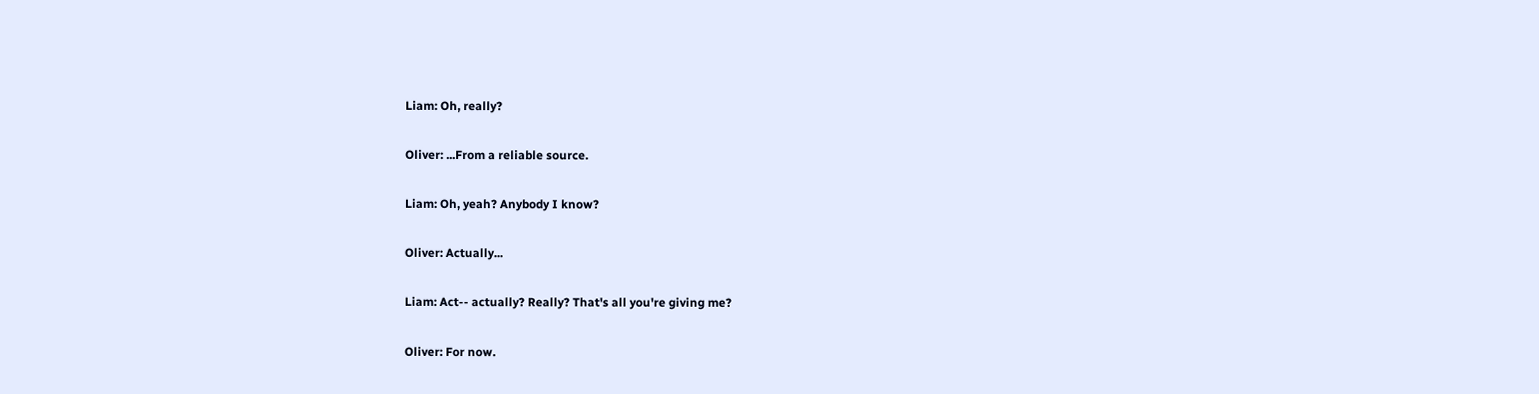Liam: Oh, really?

Oliver: ...From a reliable source.

Liam: Oh, yeah? Anybody I know?

Oliver: Actually...

Liam: Act-- actually? Really? That's all you're giving me?

Oliver: For now.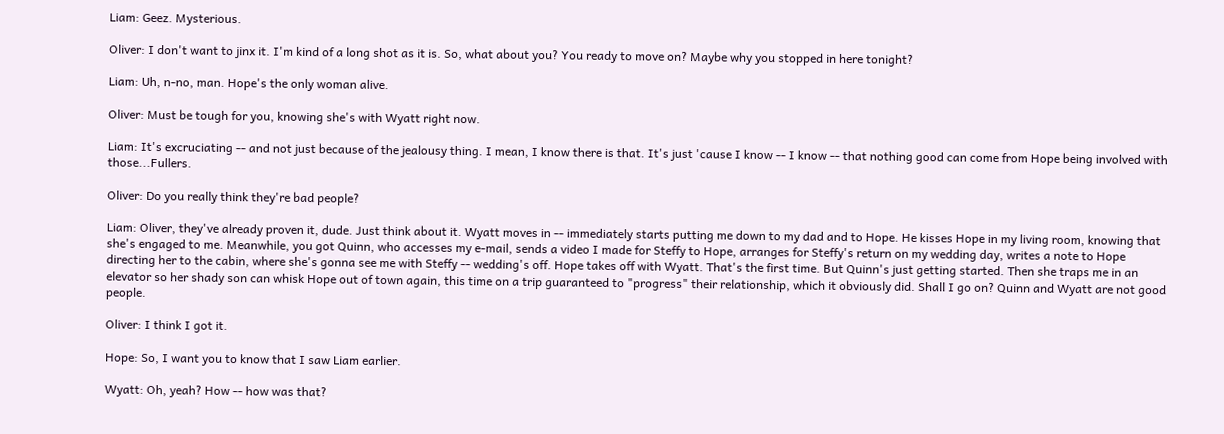Liam: Geez. Mysterious.

Oliver: I don't want to jinx it. I'm kind of a long shot as it is. So, what about you? You ready to move on? Maybe why you stopped in here tonight?

Liam: Uh, n-no, man. Hope's the only woman alive.

Oliver: Must be tough for you, knowing she's with Wyatt right now.

Liam: It's excruciating -- and not just because of the jealousy thing. I mean, I know there is that. It's just 'cause I know -- I know -- that nothing good can come from Hope being involved with those...Fullers.

Oliver: Do you really think they're bad people?

Liam: Oliver, they've already proven it, dude. Just think about it. Wyatt moves in -- immediately starts putting me down to my dad and to Hope. He kisses Hope in my living room, knowing that she's engaged to me. Meanwhile, you got Quinn, who accesses my e-mail, sends a video I made for Steffy to Hope, arranges for Steffy's return on my wedding day, writes a note to Hope directing her to the cabin, where she's gonna see me with Steffy -- wedding's off. Hope takes off with Wyatt. That's the first time. But Quinn's just getting started. Then she traps me in an elevator so her shady son can whisk Hope out of town again, this time on a trip guaranteed to "progress" their relationship, which it obviously did. Shall I go on? Quinn and Wyatt are not good people.

Oliver: I think I got it.

Hope: So, I want you to know that I saw Liam earlier.

Wyatt: Oh, yeah? How -- how was that?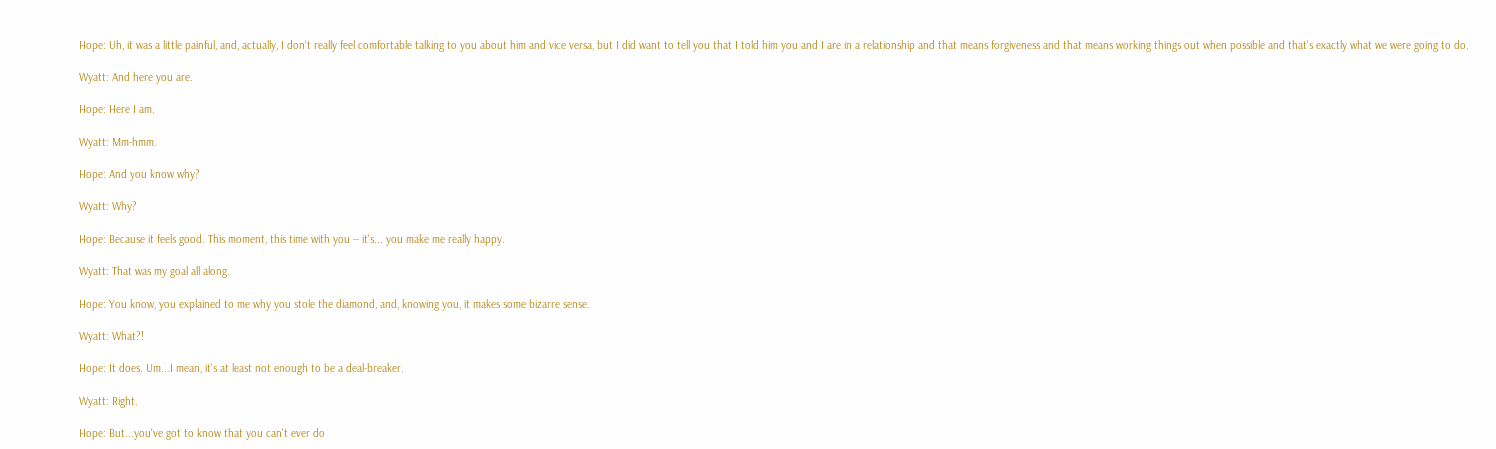Hope: Uh, it was a little painful, and, actually, I don't really feel comfortable talking to you about him and vice versa, but I did want to tell you that I told him you and I are in a relationship and that means forgiveness and that means working things out when possible and that's exactly what we were going to do.

Wyatt: And here you are.

Hope: Here I am.

Wyatt: Mm-hmm.

Hope: And you know why?

Wyatt: Why?

Hope: Because it feels good. This moment, this time with you -- it's... you make me really happy.

Wyatt: That was my goal all along.

Hope: You know, you explained to me why you stole the diamond, and, knowing you, it makes some bizarre sense.

Wyatt: What?!

Hope: It does. Um...I mean, it's at least not enough to be a deal-breaker.

Wyatt: Right.

Hope: But...you've got to know that you can't ever do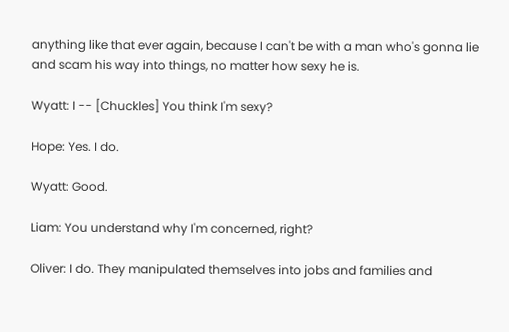anything like that ever again, because I can't be with a man who's gonna lie and scam his way into things, no matter how sexy he is.

Wyatt: I -- [Chuckles] You think I'm sexy?

Hope: Yes. I do.

Wyatt: Good.

Liam: You understand why I'm concerned, right?

Oliver: I do. They manipulated themselves into jobs and families and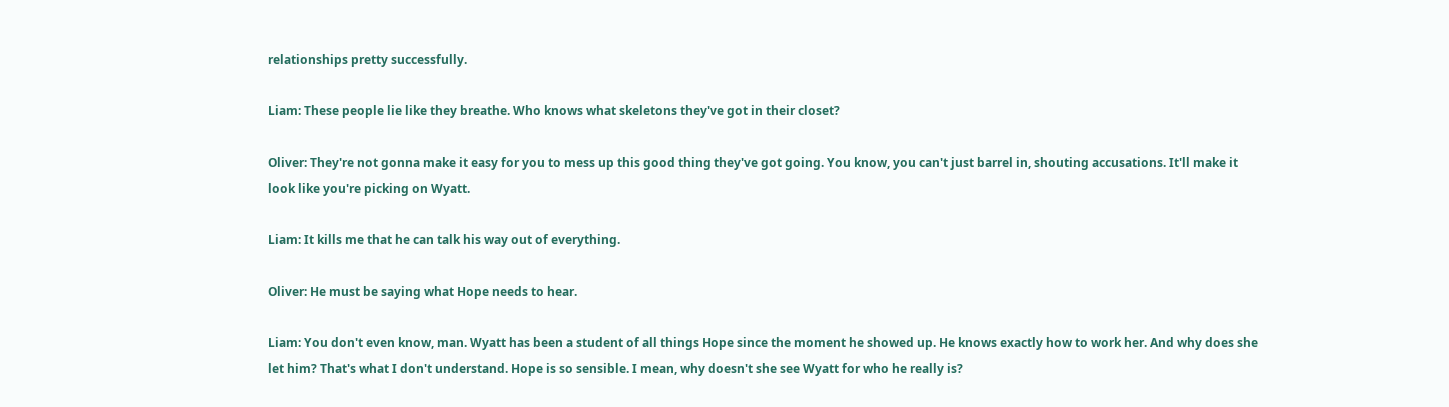relationships pretty successfully.

Liam: These people lie like they breathe. Who knows what skeletons they've got in their closet?

Oliver: They're not gonna make it easy for you to mess up this good thing they've got going. You know, you can't just barrel in, shouting accusations. It'll make it look like you're picking on Wyatt.

Liam: It kills me that he can talk his way out of everything.

Oliver: He must be saying what Hope needs to hear.

Liam: You don't even know, man. Wyatt has been a student of all things Hope since the moment he showed up. He knows exactly how to work her. And why does she let him? That's what I don't understand. Hope is so sensible. I mean, why doesn't she see Wyatt for who he really is?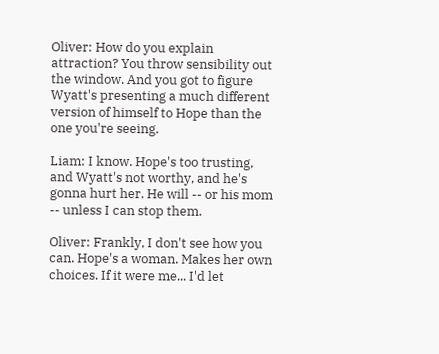Oliver: How do you explain attraction? You throw sensibility out the window. And you got to figure Wyatt's presenting a much different version of himself to Hope than the one you're seeing.

Liam: I know. Hope's too trusting, and Wyatt's not worthy, and he's gonna hurt her. He will -- or his mom -- unless I can stop them.

Oliver: Frankly, I don't see how you can. Hope's a woman. Makes her own choices. If it were me... I'd let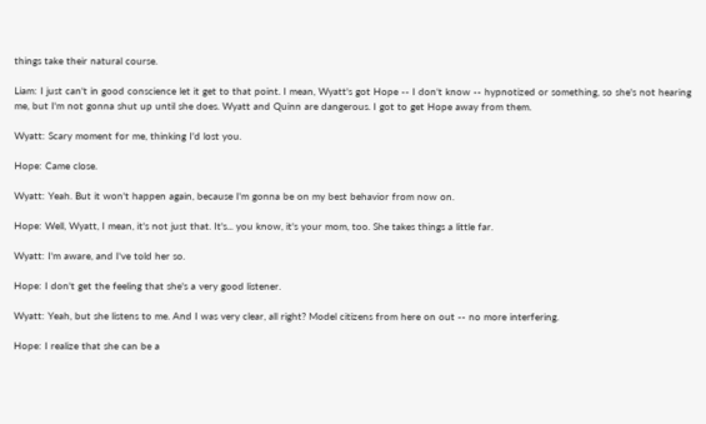things take their natural course.

Liam: I just can't in good conscience let it get to that point. I mean, Wyatt's got Hope -- I don't know -- hypnotized or something, so she's not hearing me, but I'm not gonna shut up until she does. Wyatt and Quinn are dangerous. I got to get Hope away from them.

Wyatt: Scary moment for me, thinking I'd lost you.

Hope: Came close.

Wyatt: Yeah. But it won't happen again, because I'm gonna be on my best behavior from now on.

Hope: Well, Wyatt, I mean, it's not just that. It's... you know, it's your mom, too. She takes things a little far.

Wyatt: I'm aware, and I've told her so.

Hope: I don't get the feeling that she's a very good listener.

Wyatt: Yeah, but she listens to me. And I was very clear, all right? Model citizens from here on out -- no more interfering.

Hope: I realize that she can be a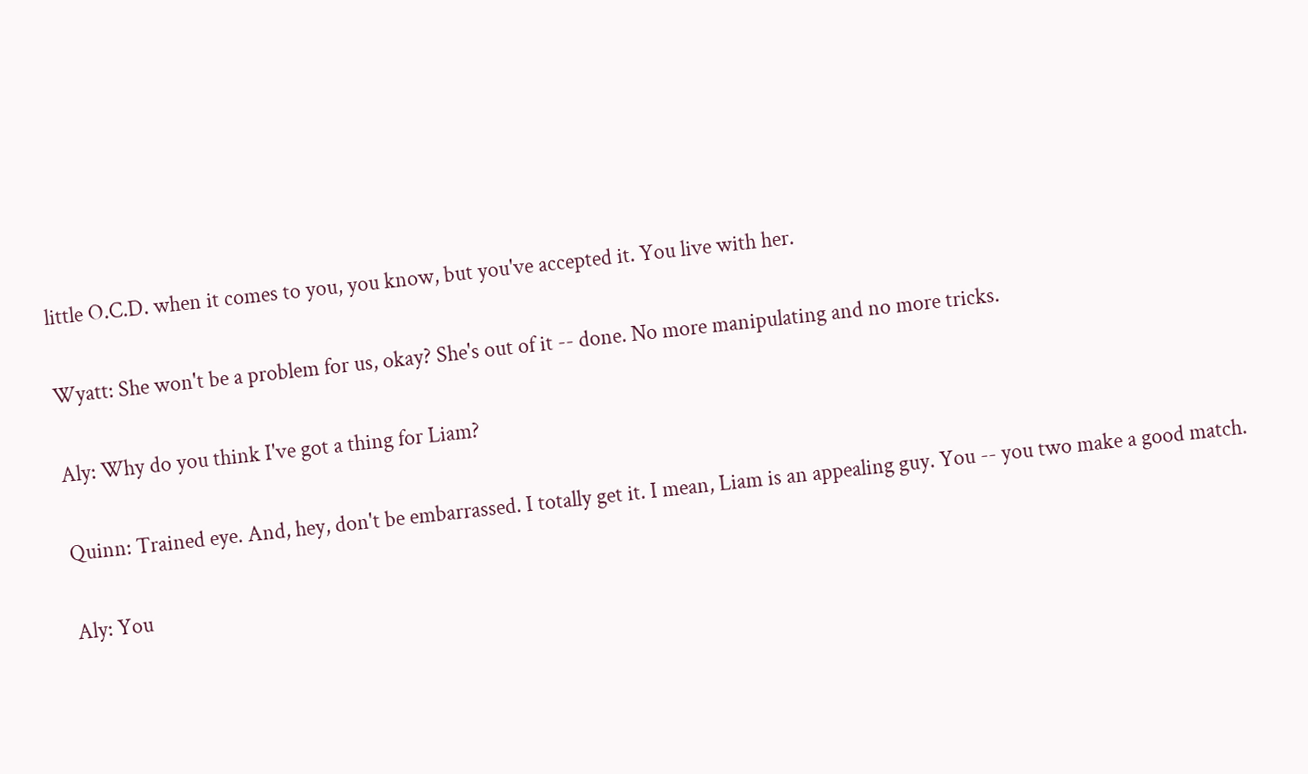little O.C.D. when it comes to you, you know, but you've accepted it. You live with her.

Wyatt: She won't be a problem for us, okay? She's out of it -- done. No more manipulating and no more tricks.

Aly: Why do you think I've got a thing for Liam?

Quinn: Trained eye. And, hey, don't be embarrassed. I totally get it. I mean, Liam is an appealing guy. You -- you two make a good match.

Aly: You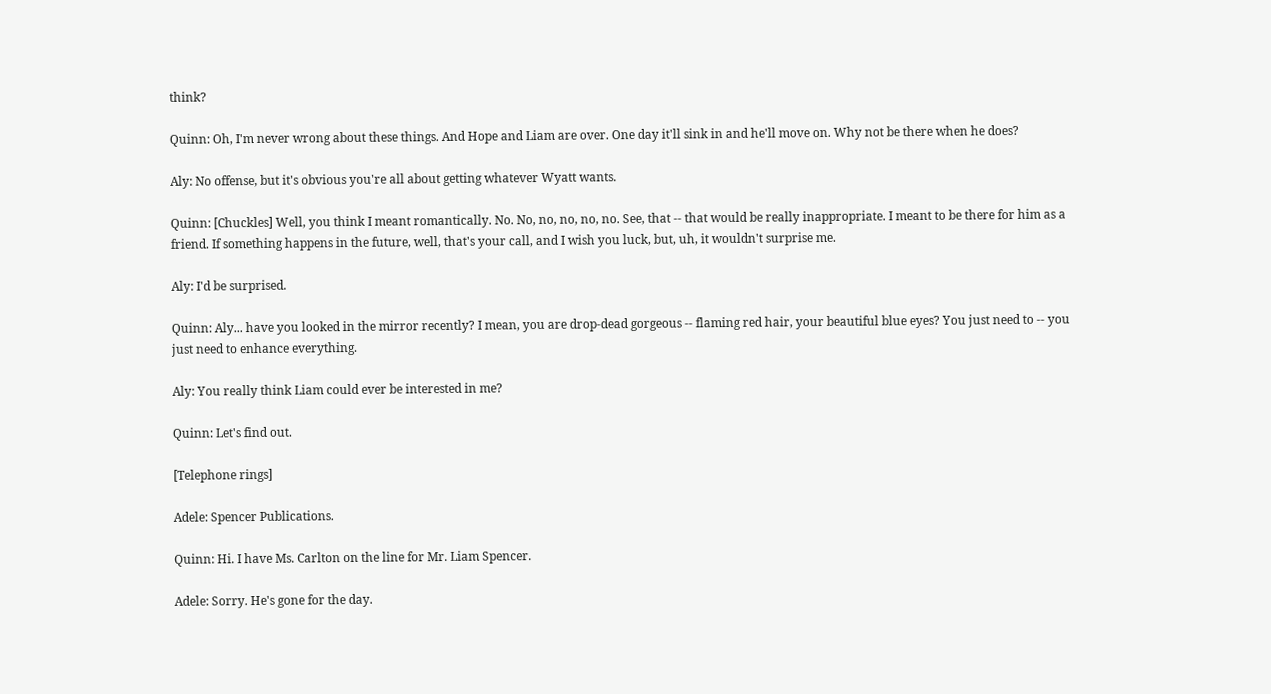think?

Quinn: Oh, I'm never wrong about these things. And Hope and Liam are over. One day it'll sink in and he'll move on. Why not be there when he does?

Aly: No offense, but it's obvious you're all about getting whatever Wyatt wants.

Quinn: [Chuckles] Well, you think I meant romantically. No. No, no, no, no, no. See, that -- that would be really inappropriate. I meant to be there for him as a friend. If something happens in the future, well, that's your call, and I wish you luck, but, uh, it wouldn't surprise me.

Aly: I'd be surprised.

Quinn: Aly... have you looked in the mirror recently? I mean, you are drop-dead gorgeous -- flaming red hair, your beautiful blue eyes? You just need to -- you just need to enhance everything.

Aly: You really think Liam could ever be interested in me?

Quinn: Let's find out.

[Telephone rings]

Adele: Spencer Publications.

Quinn: Hi. I have Ms. Carlton on the line for Mr. Liam Spencer.

Adele: Sorry. He's gone for the day.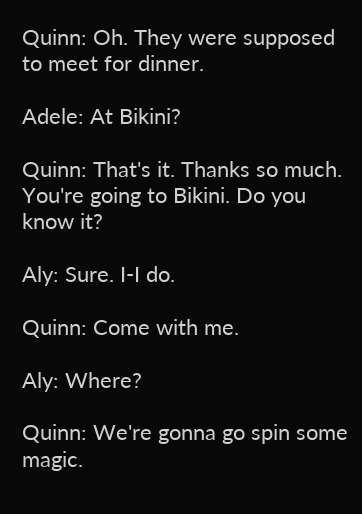Quinn: Oh. They were supposed to meet for dinner.

Adele: At Bikini?

Quinn: That's it. Thanks so much. You're going to Bikini. Do you know it?

Aly: Sure. I-I do.

Quinn: Come with me.

Aly: Where?

Quinn: We're gonna go spin some magic.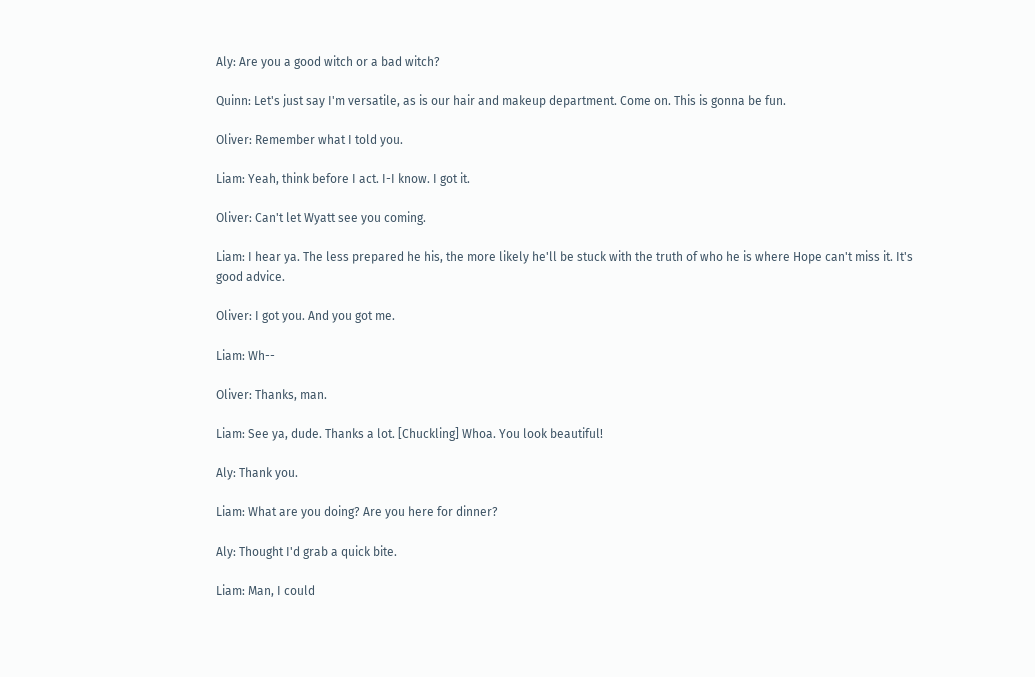Aly: Are you a good witch or a bad witch?

Quinn: Let's just say I'm versatile, as is our hair and makeup department. Come on. This is gonna be fun.

Oliver: Remember what I told you.

Liam: Yeah, think before I act. I-I know. I got it.

Oliver: Can't let Wyatt see you coming.

Liam: I hear ya. The less prepared he his, the more likely he'll be stuck with the truth of who he is where Hope can't miss it. It's good advice.

Oliver: I got you. And you got me.

Liam: Wh--

Oliver: Thanks, man.

Liam: See ya, dude. Thanks a lot. [Chuckling] Whoa. You look beautiful!

Aly: Thank you.

Liam: What are you doing? Are you here for dinner?

Aly: Thought I'd grab a quick bite.

Liam: Man, I could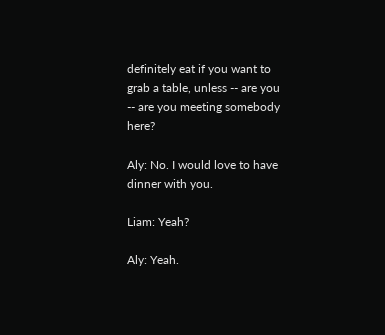definitely eat if you want to grab a table, unless -- are you -- are you meeting somebody here?

Aly: No. I would love to have dinner with you.

Liam: Yeah?

Aly: Yeah.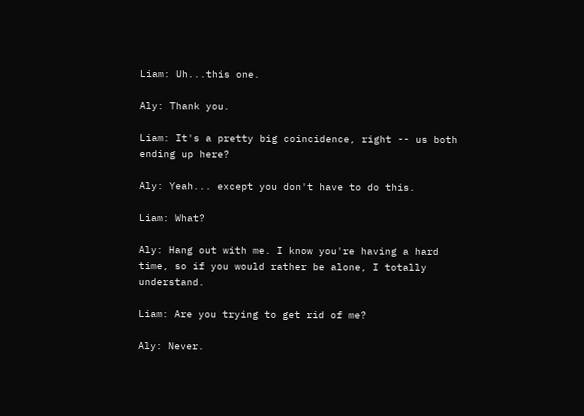Liam: Uh...this one.

Aly: Thank you.

Liam: It's a pretty big coincidence, right -- us both ending up here?

Aly: Yeah... except you don't have to do this.

Liam: What?

Aly: Hang out with me. I know you're having a hard time, so if you would rather be alone, I totally understand.

Liam: Are you trying to get rid of me?

Aly: Never.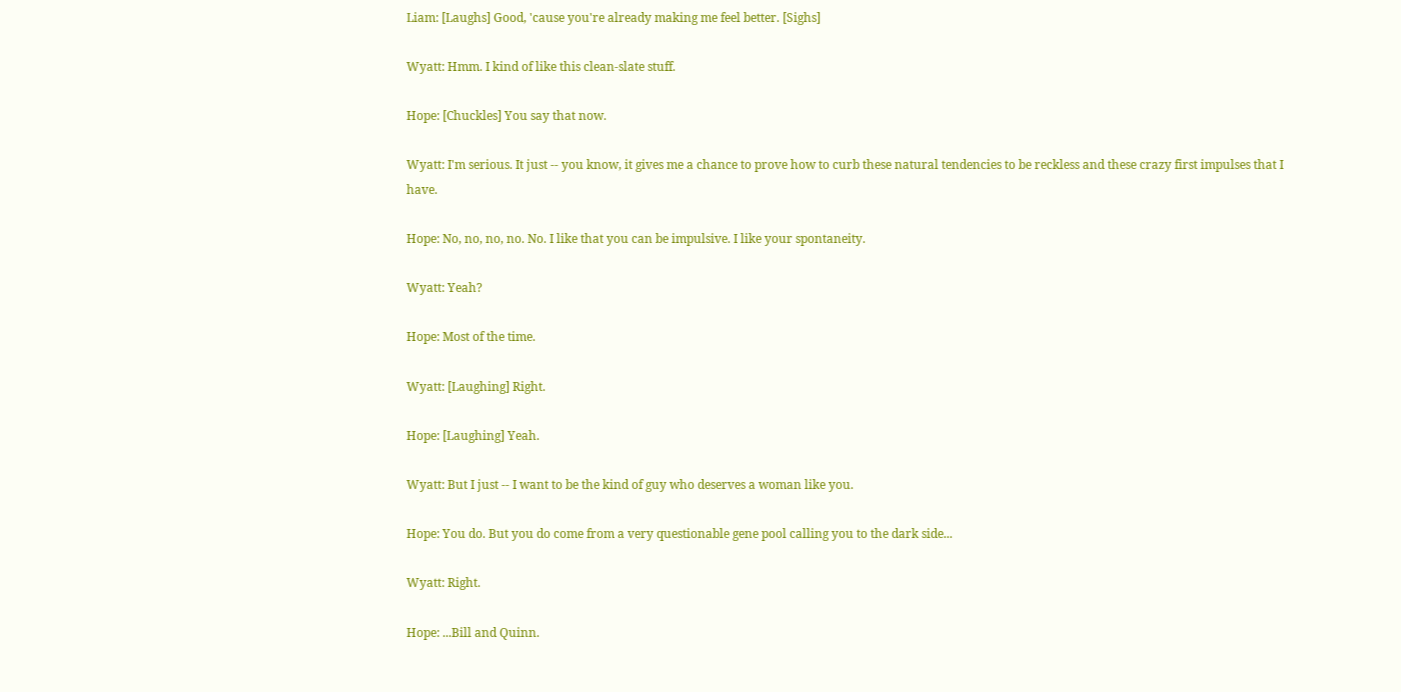Liam: [Laughs] Good, 'cause you're already making me feel better. [Sighs]

Wyatt: Hmm. I kind of like this clean-slate stuff.

Hope: [Chuckles] You say that now.

Wyatt: I'm serious. It just -- you know, it gives me a chance to prove how to curb these natural tendencies to be reckless and these crazy first impulses that I have.

Hope: No, no, no, no. No. I like that you can be impulsive. I like your spontaneity.

Wyatt: Yeah?

Hope: Most of the time.

Wyatt: [Laughing] Right.

Hope: [Laughing] Yeah.

Wyatt: But I just -- I want to be the kind of guy who deserves a woman like you.

Hope: You do. But you do come from a very questionable gene pool calling you to the dark side...

Wyatt: Right.

Hope: ...Bill and Quinn.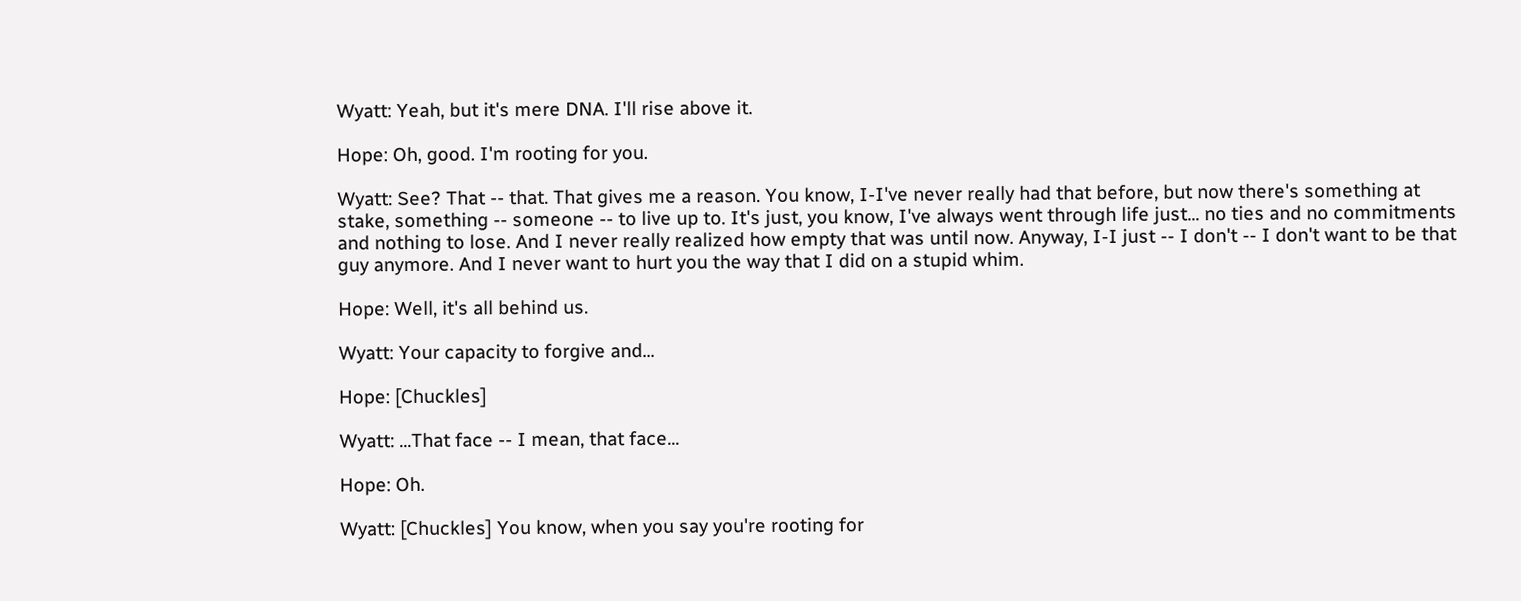Wyatt: Yeah, but it's mere DNA. I'll rise above it.

Hope: Oh, good. I'm rooting for you.

Wyatt: See? That -- that. That gives me a reason. You know, I-I've never really had that before, but now there's something at stake, something -- someone -- to live up to. It's just, you know, I've always went through life just... no ties and no commitments and nothing to lose. And I never really realized how empty that was until now. Anyway, I-I just -- I don't -- I don't want to be that guy anymore. And I never want to hurt you the way that I did on a stupid whim.

Hope: Well, it's all behind us.

Wyatt: Your capacity to forgive and...

Hope: [Chuckles]

Wyatt: ...That face -- I mean, that face...

Hope: Oh.

Wyatt: [Chuckles] You know, when you say you're rooting for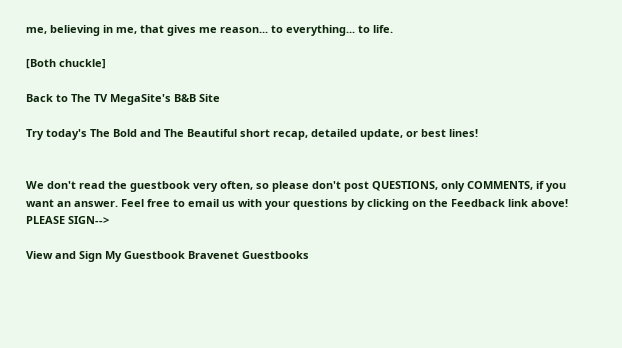me, believing in me, that gives me reason... to everything... to life.

[Both chuckle]

Back to The TV MegaSite's B&B Site

Try today's The Bold and The Beautiful short recap, detailed update, or best lines!


We don't read the guestbook very often, so please don't post QUESTIONS, only COMMENTS, if you want an answer. Feel free to email us with your questions by clicking on the Feedback link above! PLEASE SIGN-->

View and Sign My Guestbook Bravenet Guestbooks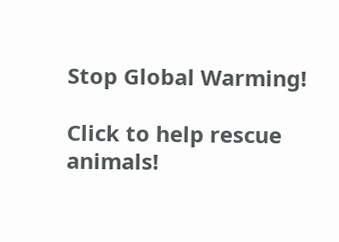Stop Global Warming!

Click to help rescue animals!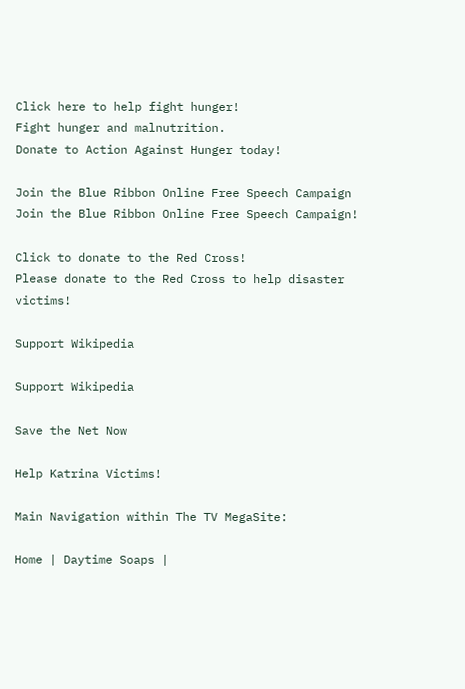Click here to help fight hunger!
Fight hunger and malnutrition.
Donate to Action Against Hunger today!

Join the Blue Ribbon Online Free Speech Campaign
Join the Blue Ribbon Online Free Speech Campaign!

Click to donate to the Red Cross!
Please donate to the Red Cross to help disaster victims!

Support Wikipedia

Support Wikipedia

Save the Net Now

Help Katrina Victims!

Main Navigation within The TV MegaSite:

Home | Daytime Soaps |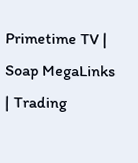Primetime TV | Soap MegaLinks | Trading